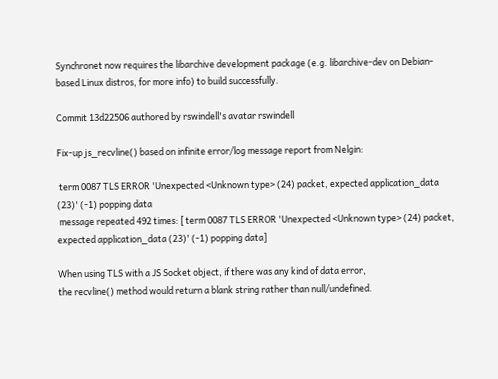Synchronet now requires the libarchive development package (e.g. libarchive-dev on Debian-based Linux distros, for more info) to build successfully.

Commit 13d22506 authored by rswindell's avatar rswindell

Fix-up js_recvline() based on infinite error/log message report from Nelgin:

 term 0087 TLS ERROR 'Unexpected <Unknown type> (24) packet, expected application_data (23)' (-1) popping data
 message repeated 492 times: [ term 0087 TLS ERROR 'Unexpected <Unknown type> (24) packet, expected application_data (23)' (-1) popping data]

When using TLS with a JS Socket object, if there was any kind of data error,
the recvline() method would return a blank string rather than null/undefined.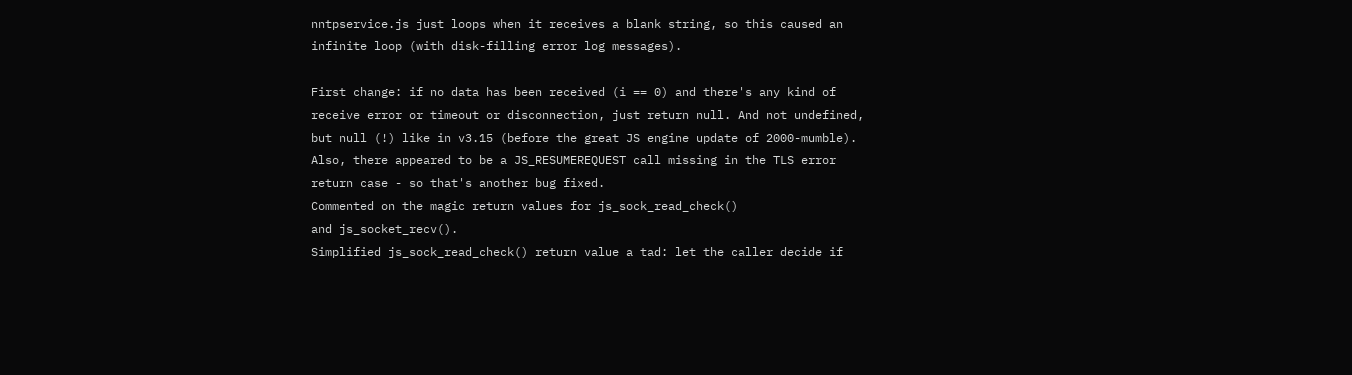nntpservice.js just loops when it receives a blank string, so this caused an
infinite loop (with disk-filling error log messages).

First change: if no data has been received (i == 0) and there's any kind of
receive error or timeout or disconnection, just return null. And not undefined,
but null (!) like in v3.15 (before the great JS engine update of 2000-mumble).
Also, there appeared to be a JS_RESUMEREQUEST call missing in the TLS error
return case - so that's another bug fixed.
Commented on the magic return values for js_sock_read_check()
and js_socket_recv().
Simplified js_sock_read_check() return value a tad: let the caller decide if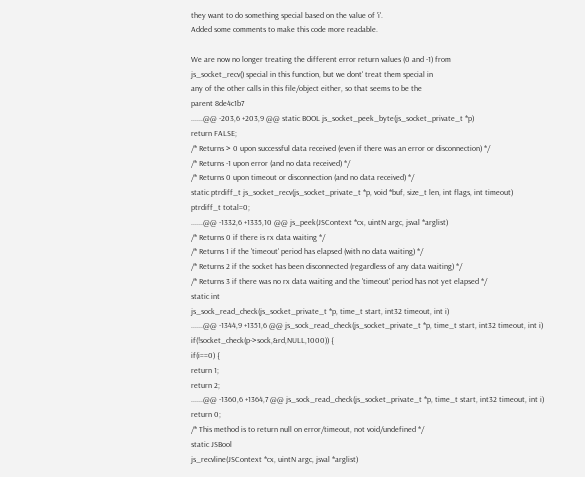they want to do something special based on the value of 'i'.
Added some comments to make this code more readable.

We are now no longer treating the different error return values (0 and -1) from
js_socket_recv() special in this function, but we dont' treat them special in
any of the other calls in this file/object either, so that seems to be the
parent 8de4c1b7
......@@ -203,6 +203,9 @@ static BOOL js_socket_peek_byte(js_socket_private_t *p)
return FALSE;
/* Returns > 0 upon successful data received (even if there was an error or disconnection) */
/* Returns -1 upon error (and no data received) */
/* Returns 0 upon timeout or disconnection (and no data received) */
static ptrdiff_t js_socket_recv(js_socket_private_t *p, void *buf, size_t len, int flags, int timeout)
ptrdiff_t total=0;
......@@ -1332,6 +1335,10 @@ js_peek(JSContext *cx, uintN argc, jsval *arglist)
/* Returns 0 if there is rx data waiting */
/* Returns 1 if the 'timeout' period has elapsed (with no data waiting) */
/* Returns 2 if the socket has been disconnected (regardless of any data waiting) */
/* Returns 3 if there was no rx data waiting and the 'timeout' period has not yet elapsed */
static int
js_sock_read_check(js_socket_private_t *p, time_t start, int32 timeout, int i)
......@@ -1344,9 +1351,6 @@ js_sock_read_check(js_socket_private_t *p, time_t start, int32 timeout, int i)
if(!socket_check(p->sock,&rd,NULL,1000)) {
if(i==0) {
return 1;
return 2;
......@@ -1360,6 +1364,7 @@ js_sock_read_check(js_socket_private_t *p, time_t start, int32 timeout, int i)
return 0;
/* This method is to return null on error/timeout, not void/undefined */
static JSBool
js_recvline(JSContext *cx, uintN argc, jsval *arglist)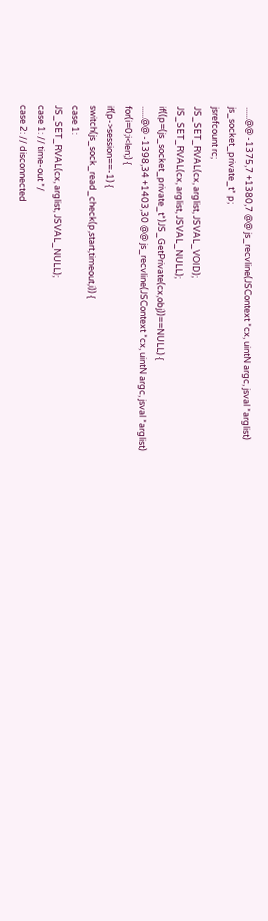......@@ -1375,7 +1380,7 @@ js_recvline(JSContext *cx, uintN argc, jsval *arglist)
js_socket_private_t* p;
jsrefcount rc;
JS_SET_RVAL(cx, arglist, JSVAL_VOID);
JS_SET_RVAL(cx, arglist, JSVAL_NULL);
if((p=(js_socket_private_t*)JS_GetPrivate(cx,obj))==NULL) {
......@@ -1398,34 +1403,30 @@ js_recvline(JSContext *cx, uintN argc, jsval *arglist)
for(i=0;i<len;) {
if(p->session==-1) {
switch(js_sock_read_check(p,start,timeout,i)) {
case 1:
JS_SET_RVAL(cx, arglist, JSVAL_NULL);
case 1: // time-out */
case 2: // disconnected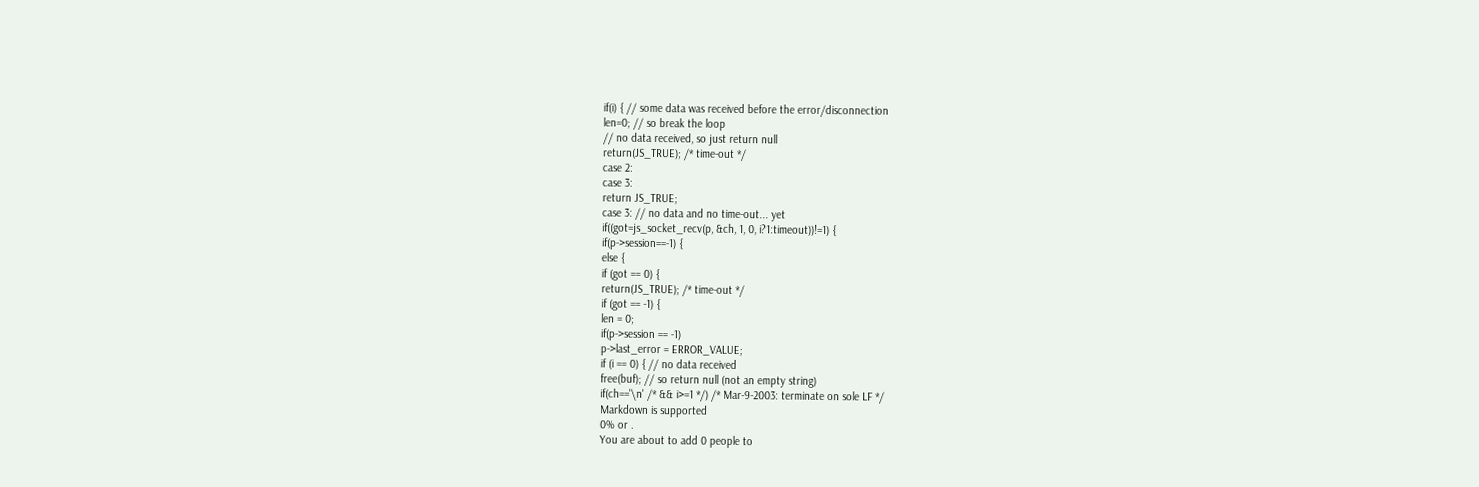if(i) { // some data was received before the error/disconnection
len=0; // so break the loop
// no data received, so just return null
return(JS_TRUE); /* time-out */
case 2:
case 3:
return JS_TRUE;
case 3: // no data and no time-out... yet
if((got=js_socket_recv(p, &ch, 1, 0, i?1:timeout))!=1) {
if(p->session==-1) {
else {
if (got == 0) {
return(JS_TRUE); /* time-out */
if (got == -1) {
len = 0;
if(p->session == -1)
p->last_error = ERROR_VALUE;
if (i == 0) { // no data received
free(buf); // so return null (not an empty string)
if(ch=='\n' /* && i>=1 */) /* Mar-9-2003: terminate on sole LF */
Markdown is supported
0% or .
You are about to add 0 people to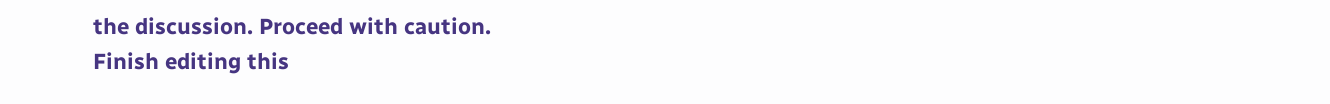the discussion. Proceed with caution.
Finish editing this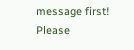message first!
Please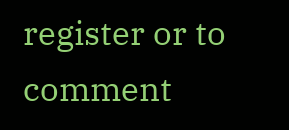register or to comment